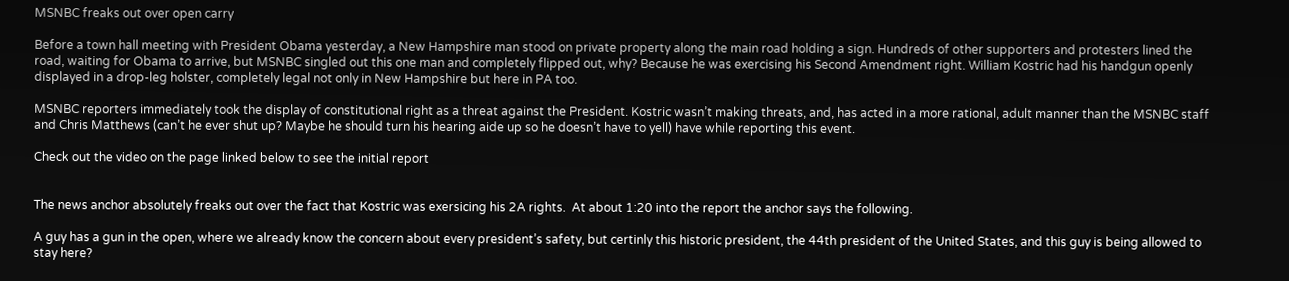MSNBC freaks out over open carry

Before a town hall meeting with President Obama yesterday, a New Hampshire man stood on private property along the main road holding a sign. Hundreds of other supporters and protesters lined the road, waiting for Obama to arrive, but MSNBC singled out this one man and completely flipped out, why? Because he was exercising his Second Amendment right. William Kostric had his handgun openly displayed in a drop-leg holster, completely legal not only in New Hampshire but here in PA too.

MSNBC reporters immediately took the display of constitutional right as a threat against the President. Kostric wasn’t making threats, and, has acted in a more rational, adult manner than the MSNBC staff and Chris Matthews (can’t he ever shut up? Maybe he should turn his hearing aide up so he doesn’t have to yell) have while reporting this event.

Check out the video on the page linked below to see the initial report


The news anchor absolutely freaks out over the fact that Kostric was exersicing his 2A rights.  At about 1:20 into the report the anchor says the following.

A guy has a gun in the open, where we already know the concern about every president’s safety, but certinly this historic president, the 44th president of the United States, and this guy is being allowed to stay here?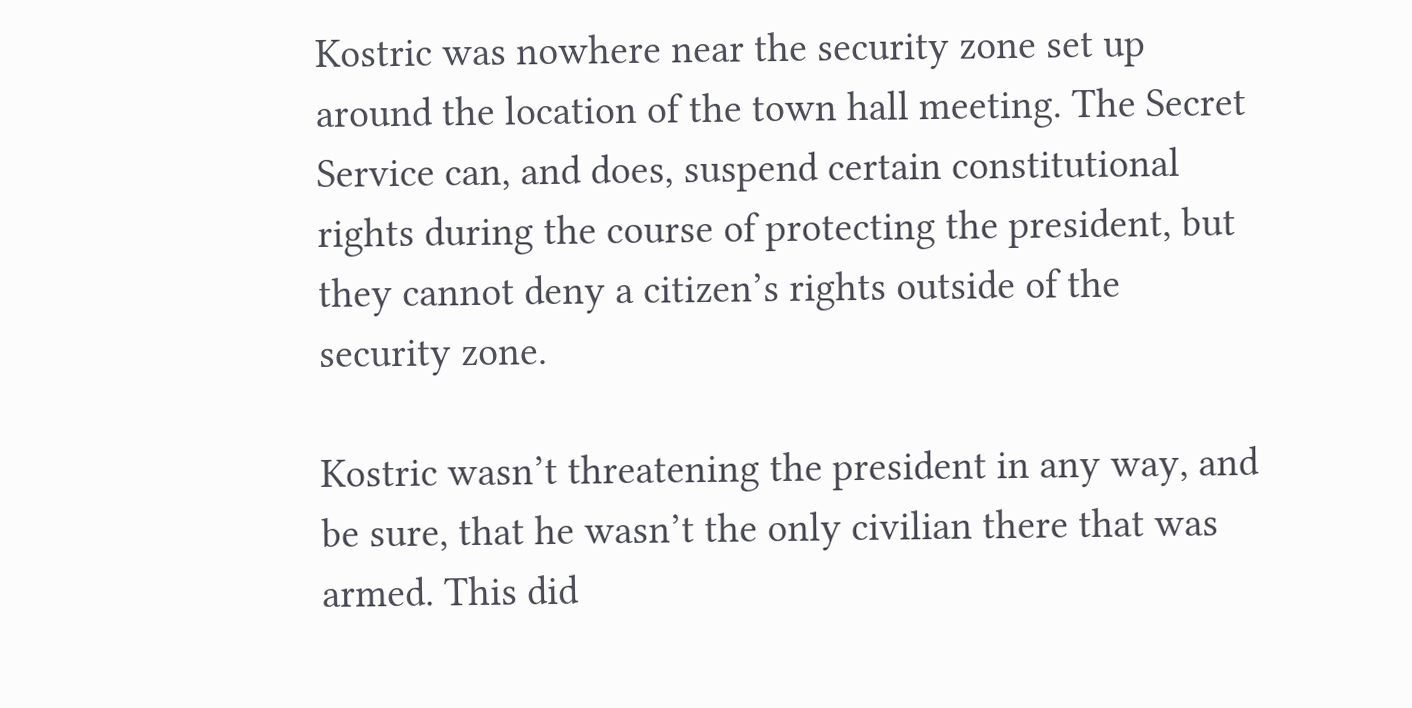Kostric was nowhere near the security zone set up around the location of the town hall meeting. The Secret Service can, and does, suspend certain constitutional rights during the course of protecting the president, but they cannot deny a citizen’s rights outside of the security zone.

Kostric wasn’t threatening the president in any way, and be sure, that he wasn’t the only civilian there that was armed. This did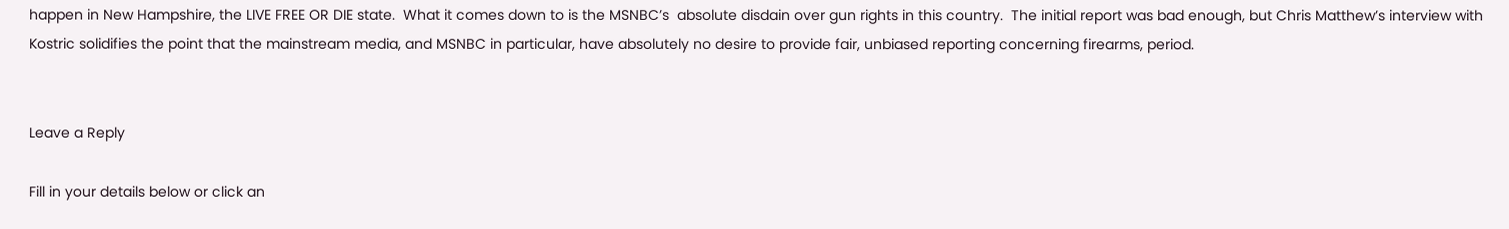happen in New Hampshire, the LIVE FREE OR DIE state.  What it comes down to is the MSNBC’s  absolute disdain over gun rights in this country.  The initial report was bad enough, but Chris Matthew’s interview with Kostric solidifies the point that the mainstream media, and MSNBC in particular, have absolutely no desire to provide fair, unbiased reporting concerning firearms, period.


Leave a Reply

Fill in your details below or click an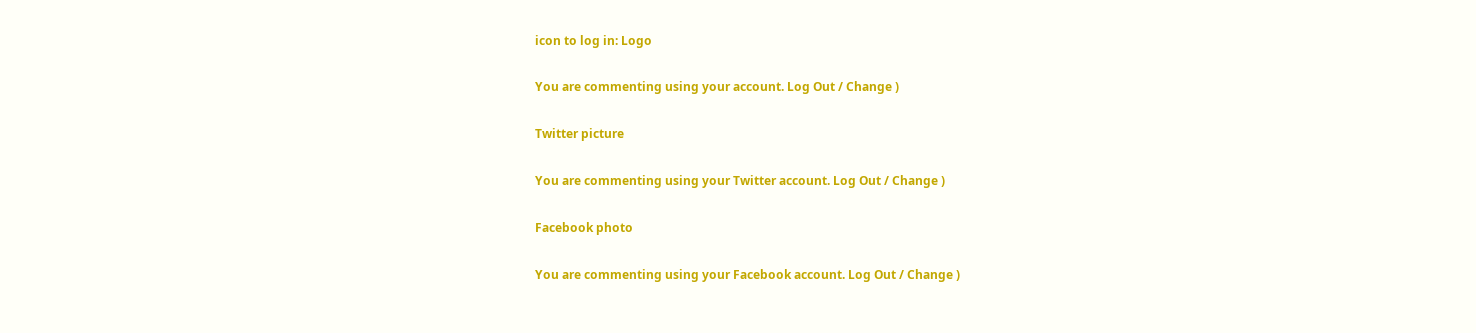icon to log in: Logo

You are commenting using your account. Log Out / Change )

Twitter picture

You are commenting using your Twitter account. Log Out / Change )

Facebook photo

You are commenting using your Facebook account. Log Out / Change )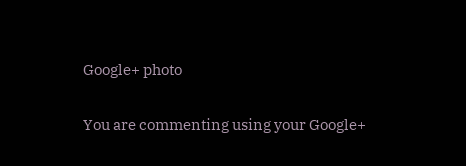Google+ photo

You are commenting using your Google+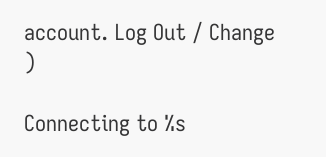account. Log Out / Change )

Connecting to %s